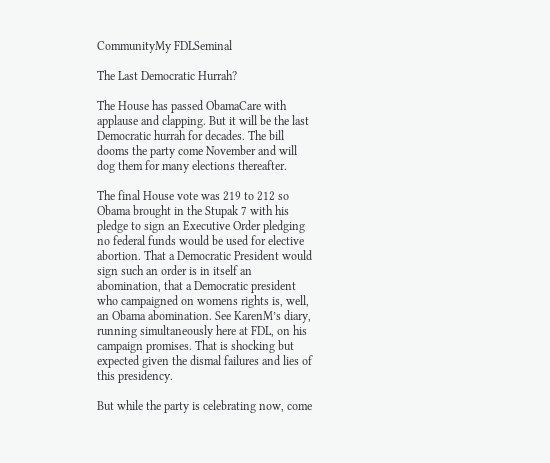CommunityMy FDLSeminal

The Last Democratic Hurrah?

The House has passed ObamaCare with applause and clapping. But it will be the last Democratic hurrah for decades. The bill dooms the party come November and will dog them for many elections thereafter.

The final House vote was 219 to 212 so Obama brought in the Stupak 7 with his pledge to sign an Executive Order pledging no federal funds would be used for elective abortion. That a Democratic President would sign such an order is in itself an abomination, that a Democratic president who campaigned on womens rights is, well, an Obama abomination. See KarenM’s diary, running simultaneously here at FDL, on his campaign promises. That is shocking but expected given the dismal failures and lies of this presidency.

But while the party is celebrating now, come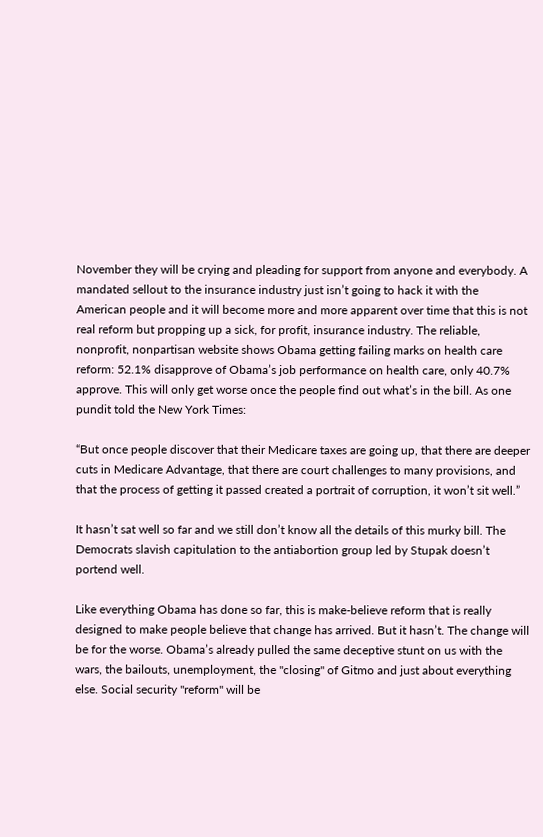November they will be crying and pleading for support from anyone and everybody. A mandated sellout to the insurance industry just isn’t going to hack it with the American people and it will become more and more apparent over time that this is not real reform but propping up a sick, for profit, insurance industry. The reliable, nonprofit, nonpartisan website shows Obama getting failing marks on health care reform: 52.1% disapprove of Obama’s job performance on health care, only 40.7% approve. This will only get worse once the people find out what’s in the bill. As one pundit told the New York Times:

“But once people discover that their Medicare taxes are going up, that there are deeper cuts in Medicare Advantage, that there are court challenges to many provisions, and that the process of getting it passed created a portrait of corruption, it won’t sit well.”

It hasn’t sat well so far and we still don’t know all the details of this murky bill. The Democrats slavish capitulation to the antiabortion group led by Stupak doesn’t portend well.

Like everything Obama has done so far, this is make-believe reform that is really designed to make people believe that change has arrived. But it hasn’t. The change will be for the worse. Obama’s already pulled the same deceptive stunt on us with the wars, the bailouts, unemployment, the "closing" of Gitmo and just about everything else. Social security "reform" will be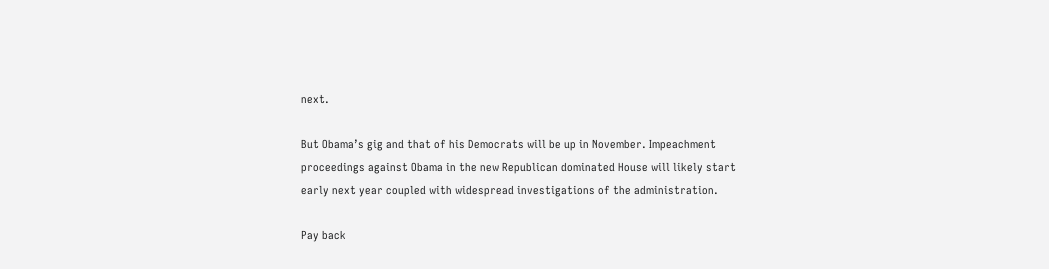next.

But Obama’s gig and that of his Democrats will be up in November. Impeachment proceedings against Obama in the new Republican dominated House will likely start early next year coupled with widespread investigations of the administration.

Pay back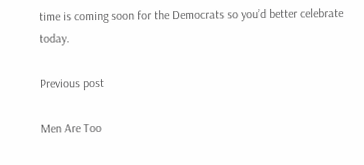time is coming soon for the Democrats so you’d better celebrate today.

Previous post

Men Are Too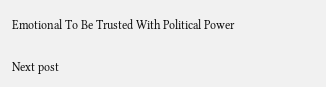Emotional To Be Trusted With Political Power

Next post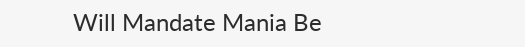Will Mandate Mania Be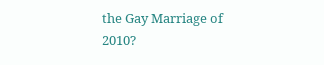the Gay Marriage of 2010?